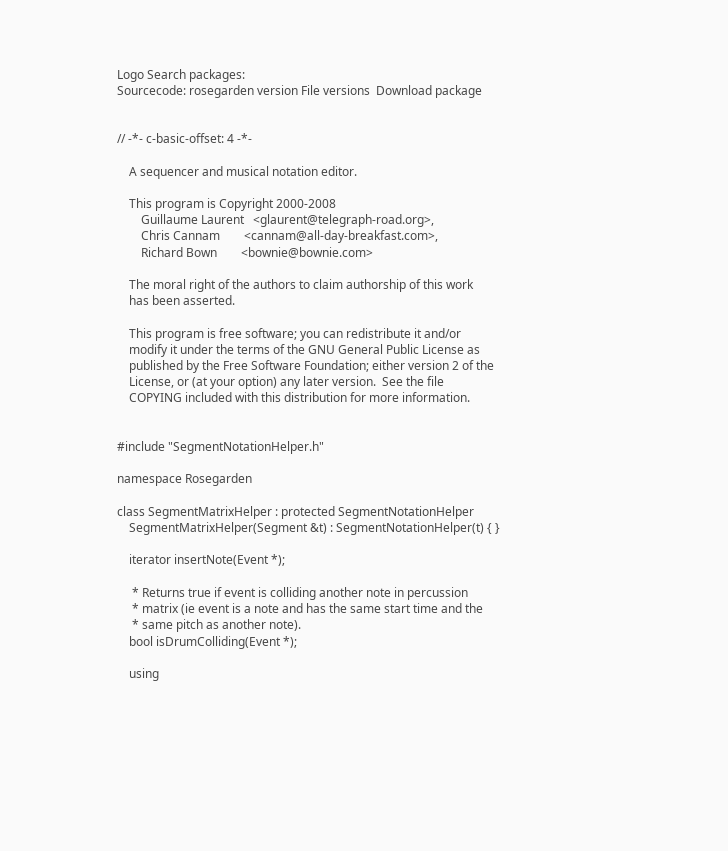Logo Search packages:
Sourcecode: rosegarden version File versions  Download package


// -*- c-basic-offset: 4 -*-

    A sequencer and musical notation editor.

    This program is Copyright 2000-2008
        Guillaume Laurent   <glaurent@telegraph-road.org>,
        Chris Cannam        <cannam@all-day-breakfast.com>,
        Richard Bown        <bownie@bownie.com>

    The moral right of the authors to claim authorship of this work
    has been asserted.

    This program is free software; you can redistribute it and/or
    modify it under the terms of the GNU General Public License as
    published by the Free Software Foundation; either version 2 of the
    License, or (at your option) any later version.  See the file
    COPYING included with this distribution for more information.


#include "SegmentNotationHelper.h"

namespace Rosegarden

class SegmentMatrixHelper : protected SegmentNotationHelper
    SegmentMatrixHelper(Segment &t) : SegmentNotationHelper(t) { }

    iterator insertNote(Event *);

     * Returns true if event is colliding another note in percussion
     * matrix (ie event is a note and has the same start time and the
     * same pitch as another note).
    bool isDrumColliding(Event *);

    using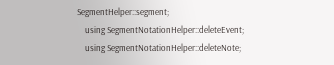SegmentHelper::segment;
    using SegmentNotationHelper::deleteEvent;
    using SegmentNotationHelper::deleteNote;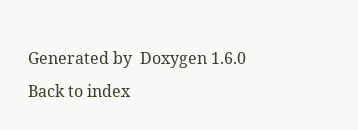Generated by  Doxygen 1.6.0   Back to index